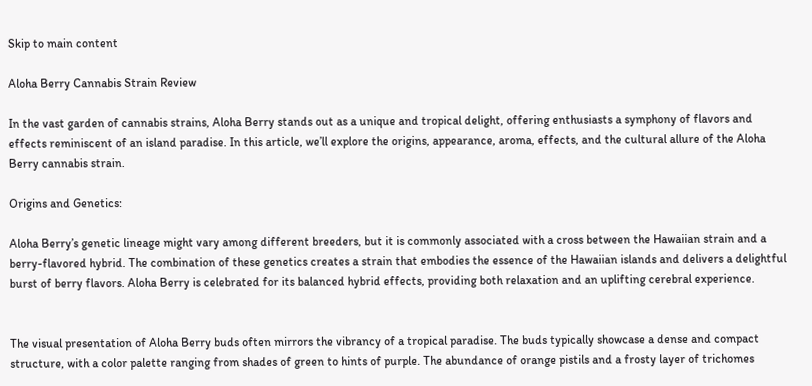Skip to main content

Aloha Berry Cannabis Strain Review

In the vast garden of cannabis strains, Aloha Berry stands out as a unique and tropical delight, offering enthusiasts a symphony of flavors and effects reminiscent of an island paradise. In this article, we’ll explore the origins, appearance, aroma, effects, and the cultural allure of the Aloha Berry cannabis strain.

Origins and Genetics:

Aloha Berry’s genetic lineage might vary among different breeders, but it is commonly associated with a cross between the Hawaiian strain and a berry-flavored hybrid. The combination of these genetics creates a strain that embodies the essence of the Hawaiian islands and delivers a delightful burst of berry flavors. Aloha Berry is celebrated for its balanced hybrid effects, providing both relaxation and an uplifting cerebral experience.


The visual presentation of Aloha Berry buds often mirrors the vibrancy of a tropical paradise. The buds typically showcase a dense and compact structure, with a color palette ranging from shades of green to hints of purple. The abundance of orange pistils and a frosty layer of trichomes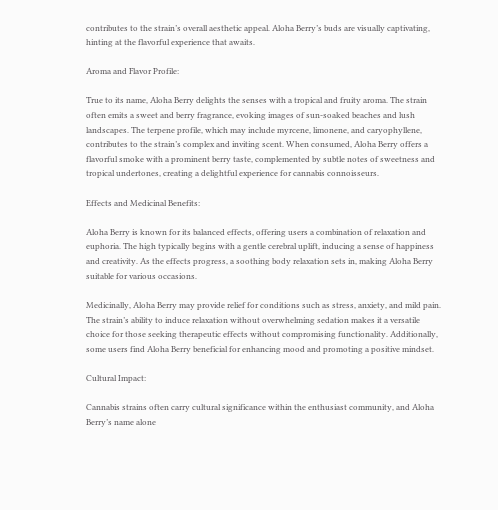contributes to the strain’s overall aesthetic appeal. Aloha Berry’s buds are visually captivating, hinting at the flavorful experience that awaits.

Aroma and Flavor Profile:

True to its name, Aloha Berry delights the senses with a tropical and fruity aroma. The strain often emits a sweet and berry fragrance, evoking images of sun-soaked beaches and lush landscapes. The terpene profile, which may include myrcene, limonene, and caryophyllene, contributes to the strain’s complex and inviting scent. When consumed, Aloha Berry offers a flavorful smoke with a prominent berry taste, complemented by subtle notes of sweetness and tropical undertones, creating a delightful experience for cannabis connoisseurs.

Effects and Medicinal Benefits:

Aloha Berry is known for its balanced effects, offering users a combination of relaxation and euphoria. The high typically begins with a gentle cerebral uplift, inducing a sense of happiness and creativity. As the effects progress, a soothing body relaxation sets in, making Aloha Berry suitable for various occasions.

Medicinally, Aloha Berry may provide relief for conditions such as stress, anxiety, and mild pain. The strain’s ability to induce relaxation without overwhelming sedation makes it a versatile choice for those seeking therapeutic effects without compromising functionality. Additionally, some users find Aloha Berry beneficial for enhancing mood and promoting a positive mindset.

Cultural Impact:

Cannabis strains often carry cultural significance within the enthusiast community, and Aloha Berry’s name alone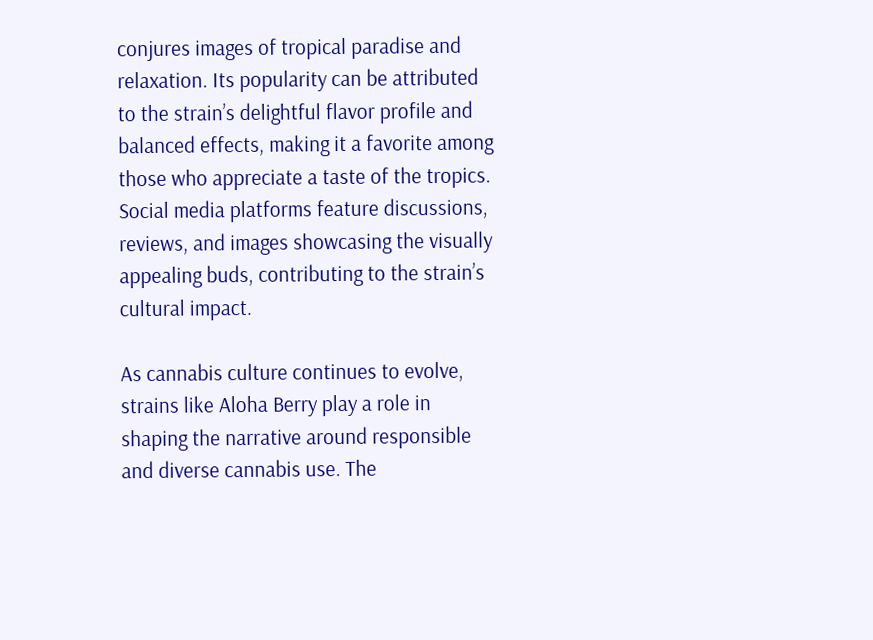conjures images of tropical paradise and relaxation. Its popularity can be attributed to the strain’s delightful flavor profile and balanced effects, making it a favorite among those who appreciate a taste of the tropics. Social media platforms feature discussions, reviews, and images showcasing the visually appealing buds, contributing to the strain’s cultural impact.

As cannabis culture continues to evolve, strains like Aloha Berry play a role in shaping the narrative around responsible and diverse cannabis use. The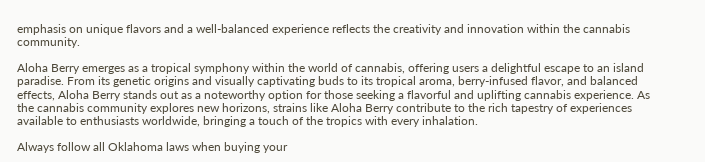emphasis on unique flavors and a well-balanced experience reflects the creativity and innovation within the cannabis community.

Aloha Berry emerges as a tropical symphony within the world of cannabis, offering users a delightful escape to an island paradise. From its genetic origins and visually captivating buds to its tropical aroma, berry-infused flavor, and balanced effects, Aloha Berry stands out as a noteworthy option for those seeking a flavorful and uplifting cannabis experience. As the cannabis community explores new horizons, strains like Aloha Berry contribute to the rich tapestry of experiences available to enthusiasts worldwide, bringing a touch of the tropics with every inhalation.

Always follow all Oklahoma laws when buying your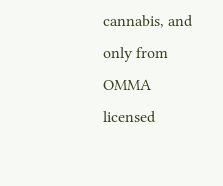cannabis, and only from OMMA licensed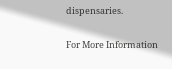dispensaries.

For More Information